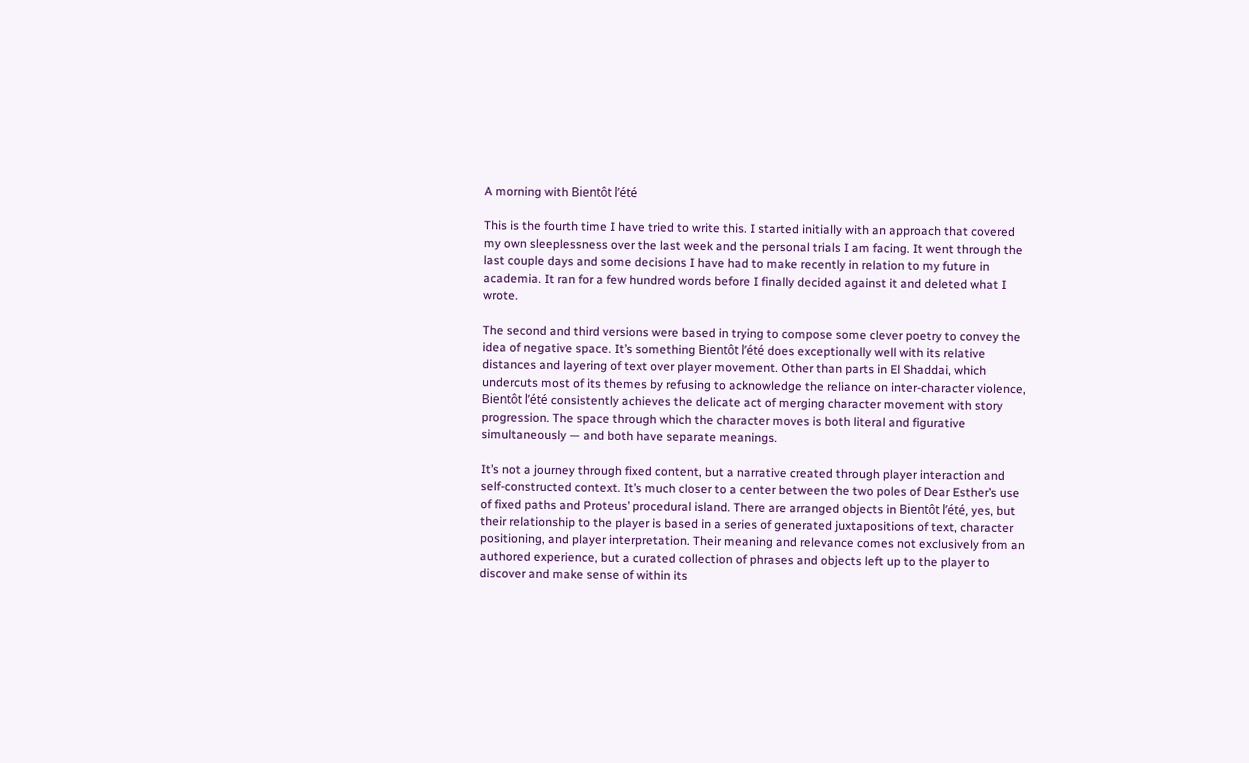A morning with Bientôt l’été

This is the fourth time I have tried to write this. I started initially with an approach that covered my own sleeplessness over the last week and the personal trials I am facing. It went through the last couple days and some decisions I have had to make recently in relation to my future in academia. It ran for a few hundred words before I finally decided against it and deleted what I wrote.

The second and third versions were based in trying to compose some clever poetry to convey the idea of negative space. It’s something Bientôt l’été does exceptionally well with its relative distances and layering of text over player movement. Other than parts in El Shaddai, which undercuts most of its themes by refusing to acknowledge the reliance on inter-character violence, Bientôt l’été consistently achieves the delicate act of merging character movement with story progression. The space through which the character moves is both literal and figurative simultaneously — and both have separate meanings.

It’s not a journey through fixed content, but a narrative created through player interaction and self-constructed context. It’s much closer to a center between the two poles of Dear Esther’s use of fixed paths and Proteus’ procedural island. There are arranged objects in Bientôt l’été, yes, but their relationship to the player is based in a series of generated juxtapositions of text, character positioning, and player interpretation. Their meaning and relevance comes not exclusively from an authored experience, but a curated collection of phrases and objects left up to the player to discover and make sense of within its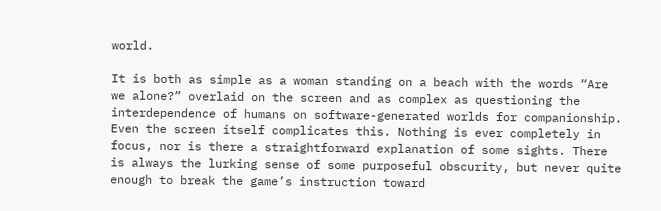world.

It is both as simple as a woman standing on a beach with the words “Are we alone?” overlaid on the screen and as complex as questioning the interdependence of humans on software-generated worlds for companionship. Even the screen itself complicates this. Nothing is ever completely in focus, nor is there a straightforward explanation of some sights. There is always the lurking sense of some purposeful obscurity, but never quite enough to break the game’s instruction toward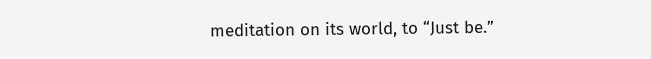meditation on its world, to “Just be.”